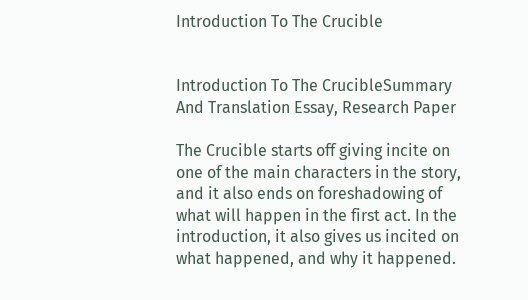Introduction To The Crucible


Introduction To The CrucibleSummary And Translation Essay, Research Paper

The Crucible starts off giving incite on one of the main characters in the story, and it also ends on foreshadowing of what will happen in the first act. In the introduction, it also gives us incited on what happened, and why it happened.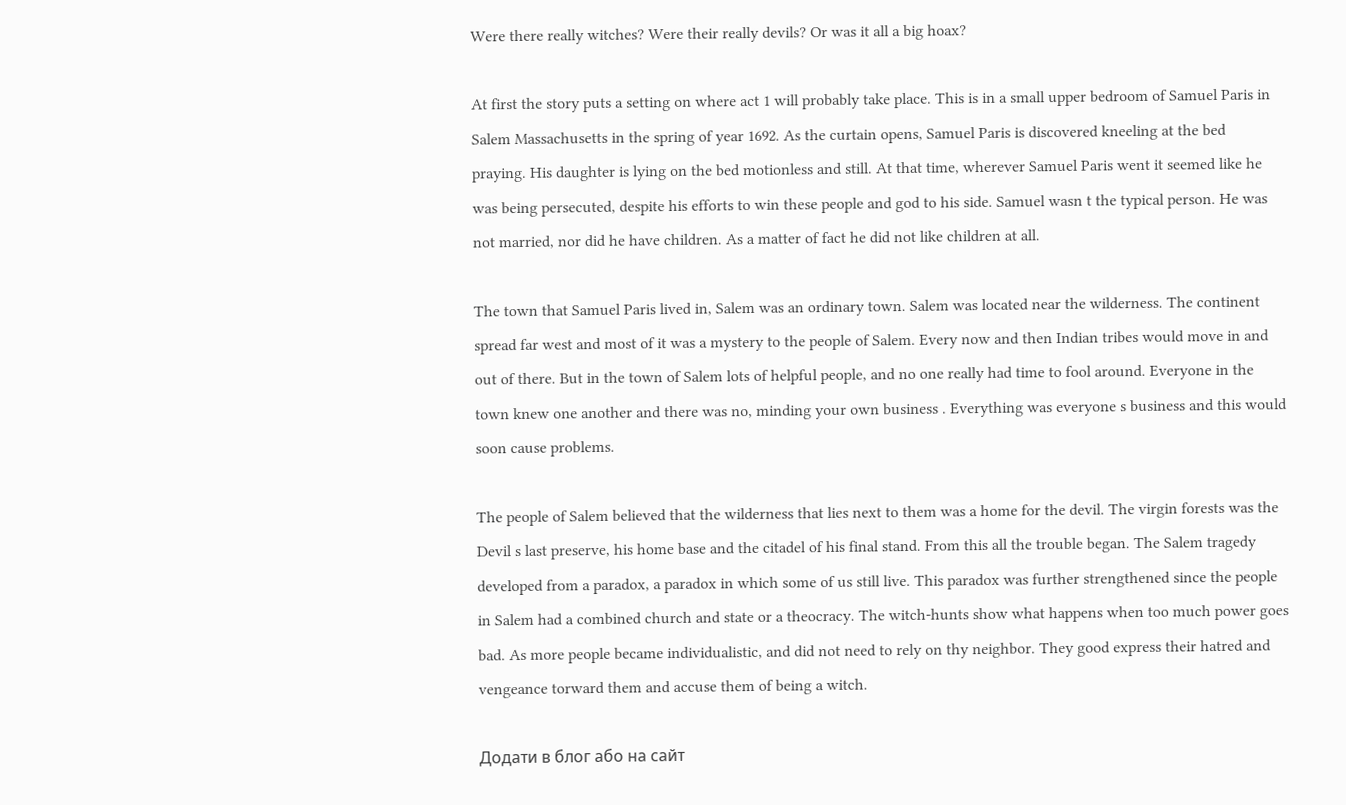Were there really witches? Were their really devils? Or was it all a big hoax?

At first the story puts a setting on where act 1 will probably take place. This is in a small upper bedroom of Samuel Paris in Salem Massachusetts in the spring of year 1692. As the curtain opens, Samuel Paris is discovered kneeling at the bed praying. His daughter is lying on the bed motionless and still. At that time, wherever Samuel Paris went it seemed like he was being persecuted, despite his efforts to win these people and god to his side. Samuel wasn t the typical person. He was not married, nor did he have children. As a matter of fact he did not like children at all.

The town that Samuel Paris lived in, Salem was an ordinary town. Salem was located near the wilderness. The continent spread far west and most of it was a mystery to the people of Salem. Every now and then Indian tribes would move in and out of there. But in the town of Salem lots of helpful people, and no one really had time to fool around. Everyone in the town knew one another and there was no, minding your own business . Everything was everyone s business and this would soon cause problems.

The people of Salem believed that the wilderness that lies next to them was a home for the devil. The virgin forests was the Devil s last preserve, his home base and the citadel of his final stand. From this all the trouble began. The Salem tragedy developed from a paradox, a paradox in which some of us still live. This paradox was further strengthened since the people in Salem had a combined church and state or a theocracy. The witch-hunts show what happens when too much power goes bad. As more people became individualistic, and did not need to rely on thy neighbor. They good express their hatred and vengeance torward them and accuse them of being a witch.

Додати в блог або на сайт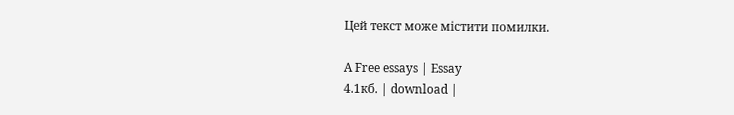Цей текст може містити помилки.

A Free essays | Essay
4.1кб. | download |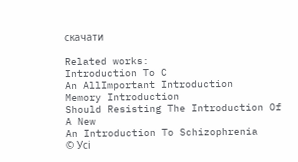скачати

Related works:
Introduction To C
An AllImportant Introduction
Memory Introduction
Should Resisting The Introduction Of A New
An Introduction To Schizophrenia
© Усі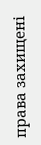права захищені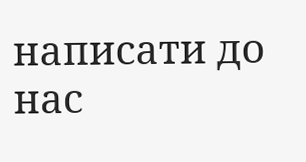написати до нас